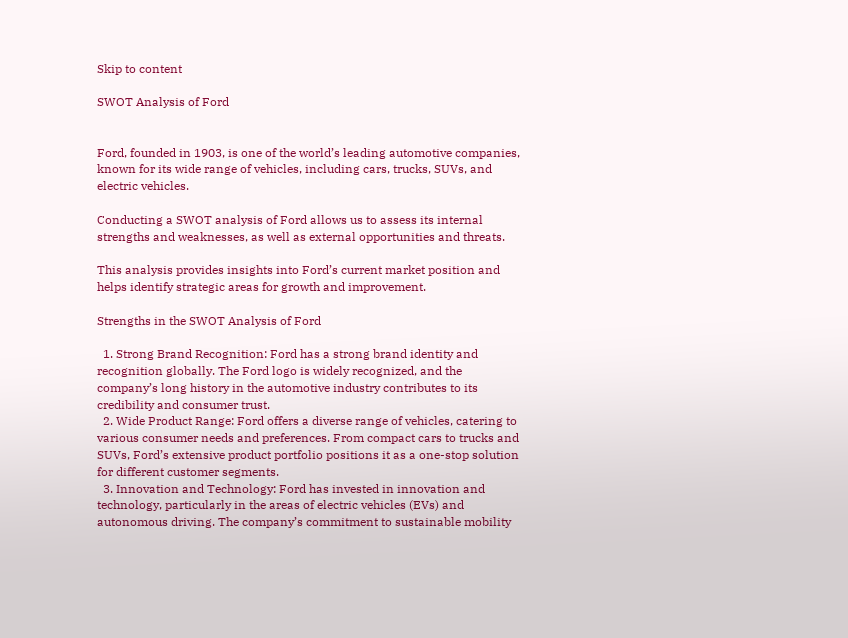Skip to content

SWOT Analysis of Ford


Ford, founded in 1903, is one of the world’s leading automotive companies, known for its wide range of vehicles, including cars, trucks, SUVs, and electric vehicles.

Conducting a SWOT analysis of Ford allows us to assess its internal strengths and weaknesses, as well as external opportunities and threats.

This analysis provides insights into Ford’s current market position and helps identify strategic areas for growth and improvement.

Strengths in the SWOT Analysis of Ford

  1. Strong Brand Recognition: Ford has a strong brand identity and recognition globally. The Ford logo is widely recognized, and the company’s long history in the automotive industry contributes to its credibility and consumer trust.
  2. Wide Product Range: Ford offers a diverse range of vehicles, catering to various consumer needs and preferences. From compact cars to trucks and SUVs, Ford’s extensive product portfolio positions it as a one-stop solution for different customer segments.
  3. Innovation and Technology: Ford has invested in innovation and technology, particularly in the areas of electric vehicles (EVs) and autonomous driving. The company’s commitment to sustainable mobility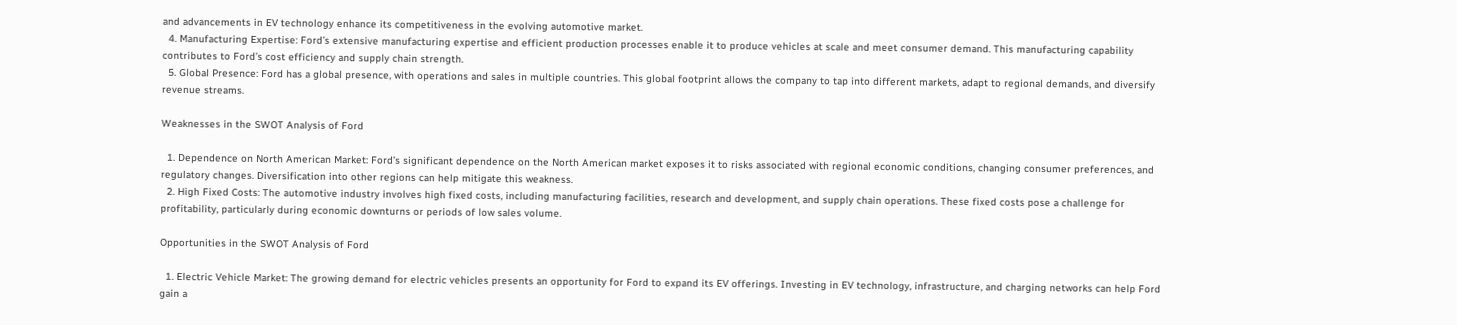and advancements in EV technology enhance its competitiveness in the evolving automotive market.
  4. Manufacturing Expertise: Ford’s extensive manufacturing expertise and efficient production processes enable it to produce vehicles at scale and meet consumer demand. This manufacturing capability contributes to Ford’s cost efficiency and supply chain strength.
  5. Global Presence: Ford has a global presence, with operations and sales in multiple countries. This global footprint allows the company to tap into different markets, adapt to regional demands, and diversify revenue streams.

Weaknesses in the SWOT Analysis of Ford

  1. Dependence on North American Market: Ford’s significant dependence on the North American market exposes it to risks associated with regional economic conditions, changing consumer preferences, and regulatory changes. Diversification into other regions can help mitigate this weakness.
  2. High Fixed Costs: The automotive industry involves high fixed costs, including manufacturing facilities, research and development, and supply chain operations. These fixed costs pose a challenge for profitability, particularly during economic downturns or periods of low sales volume.

Opportunities in the SWOT Analysis of Ford

  1. Electric Vehicle Market: The growing demand for electric vehicles presents an opportunity for Ford to expand its EV offerings. Investing in EV technology, infrastructure, and charging networks can help Ford gain a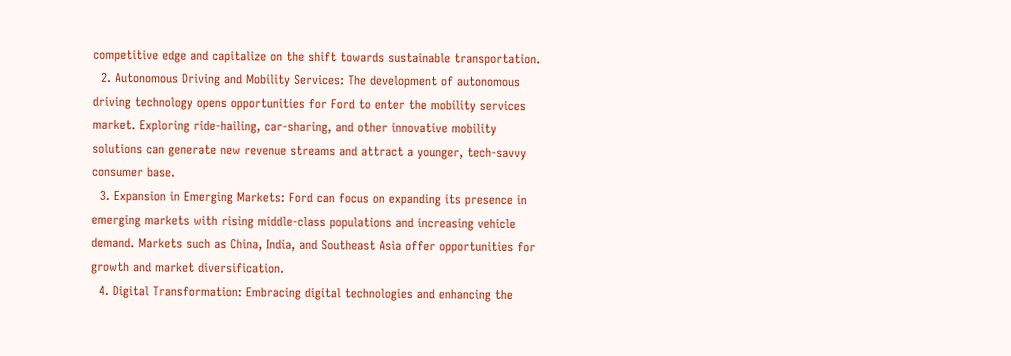competitive edge and capitalize on the shift towards sustainable transportation.
  2. Autonomous Driving and Mobility Services: The development of autonomous driving technology opens opportunities for Ford to enter the mobility services market. Exploring ride-hailing, car-sharing, and other innovative mobility solutions can generate new revenue streams and attract a younger, tech-savvy consumer base.
  3. Expansion in Emerging Markets: Ford can focus on expanding its presence in emerging markets with rising middle-class populations and increasing vehicle demand. Markets such as China, India, and Southeast Asia offer opportunities for growth and market diversification.
  4. Digital Transformation: Embracing digital technologies and enhancing the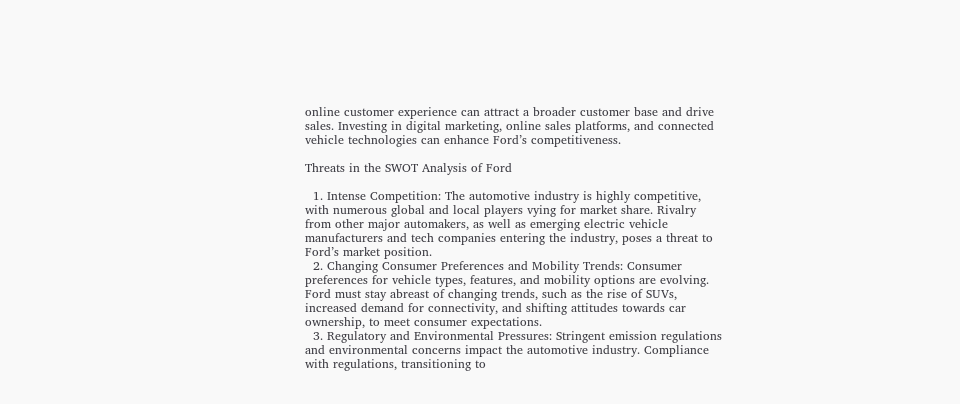online customer experience can attract a broader customer base and drive sales. Investing in digital marketing, online sales platforms, and connected vehicle technologies can enhance Ford’s competitiveness.

Threats in the SWOT Analysis of Ford

  1. Intense Competition: The automotive industry is highly competitive, with numerous global and local players vying for market share. Rivalry from other major automakers, as well as emerging electric vehicle manufacturers and tech companies entering the industry, poses a threat to Ford’s market position.
  2. Changing Consumer Preferences and Mobility Trends: Consumer preferences for vehicle types, features, and mobility options are evolving. Ford must stay abreast of changing trends, such as the rise of SUVs, increased demand for connectivity, and shifting attitudes towards car ownership, to meet consumer expectations.
  3. Regulatory and Environmental Pressures: Stringent emission regulations and environmental concerns impact the automotive industry. Compliance with regulations, transitioning to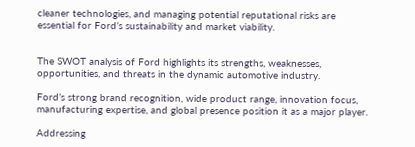cleaner technologies, and managing potential reputational risks are essential for Ford’s sustainability and market viability.


The SWOT analysis of Ford highlights its strengths, weaknesses, opportunities, and threats in the dynamic automotive industry.

Ford’s strong brand recognition, wide product range, innovation focus, manufacturing expertise, and global presence position it as a major player.

Addressing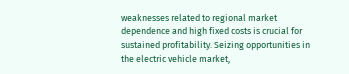weaknesses related to regional market dependence and high fixed costs is crucial for sustained profitability. Seizing opportunities in the electric vehicle market,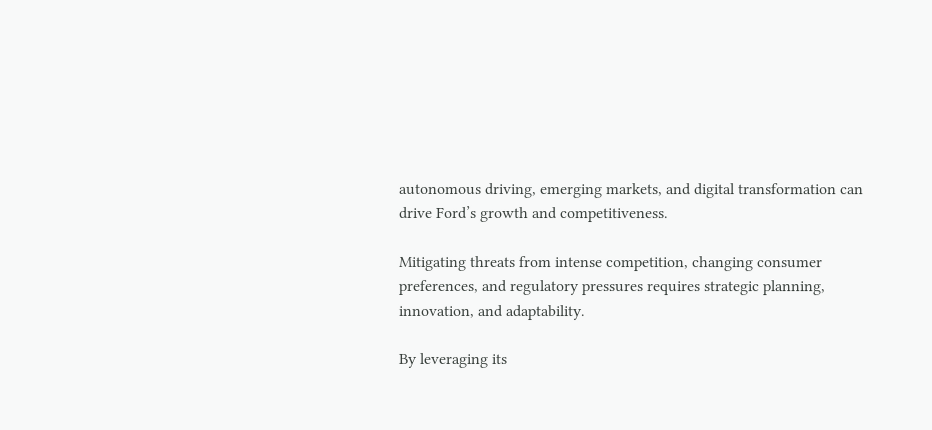autonomous driving, emerging markets, and digital transformation can drive Ford’s growth and competitiveness.

Mitigating threats from intense competition, changing consumer preferences, and regulatory pressures requires strategic planning, innovation, and adaptability.

By leveraging its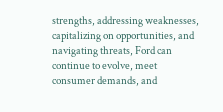strengths, addressing weaknesses, capitalizing on opportunities, and navigating threats, Ford can continue to evolve, meet consumer demands, and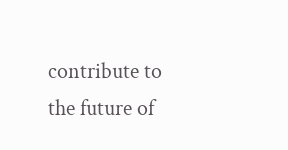contribute to the future of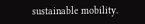sustainable mobility.